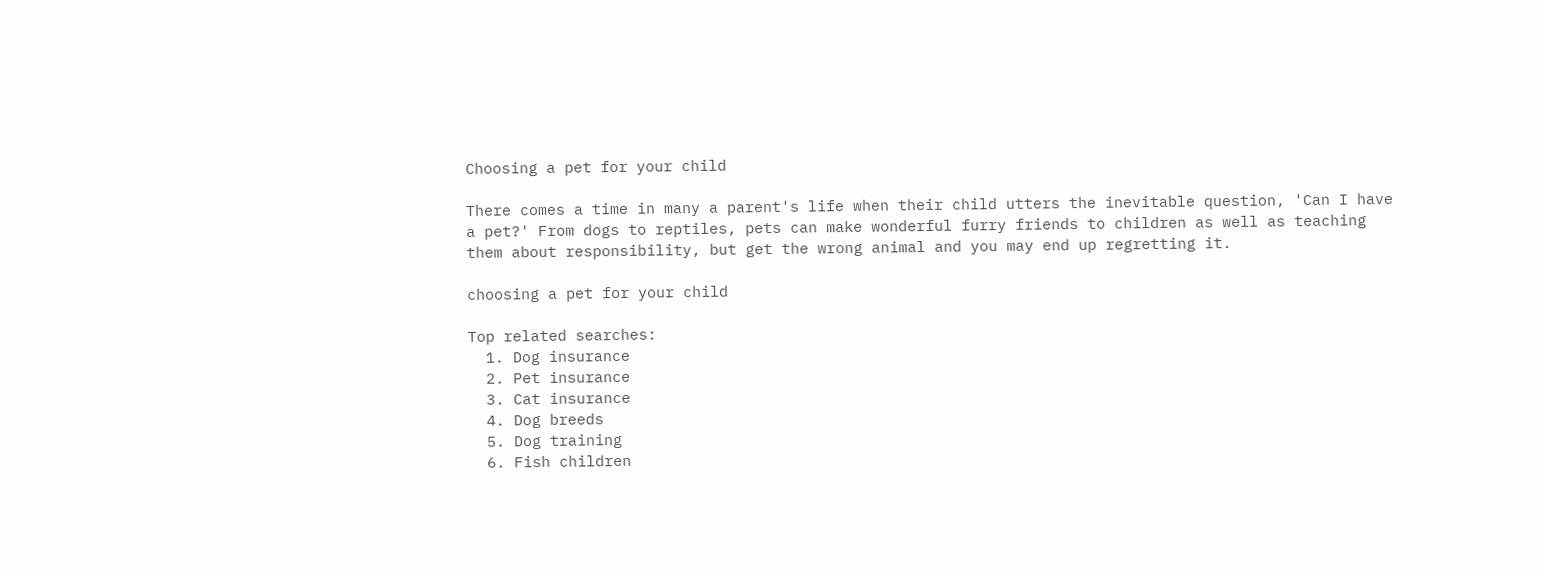Choosing a pet for your child

There comes a time in many a parent's life when their child utters the inevitable question, 'Can I have a pet?' From dogs to reptiles, pets can make wonderful furry friends to children as well as teaching them about responsibility, but get the wrong animal and you may end up regretting it.

choosing a pet for your child

Top related searches:
  1. Dog insurance
  2. Pet insurance
  3. Cat insurance
  4. Dog breeds
  5. Dog training
  6. Fish children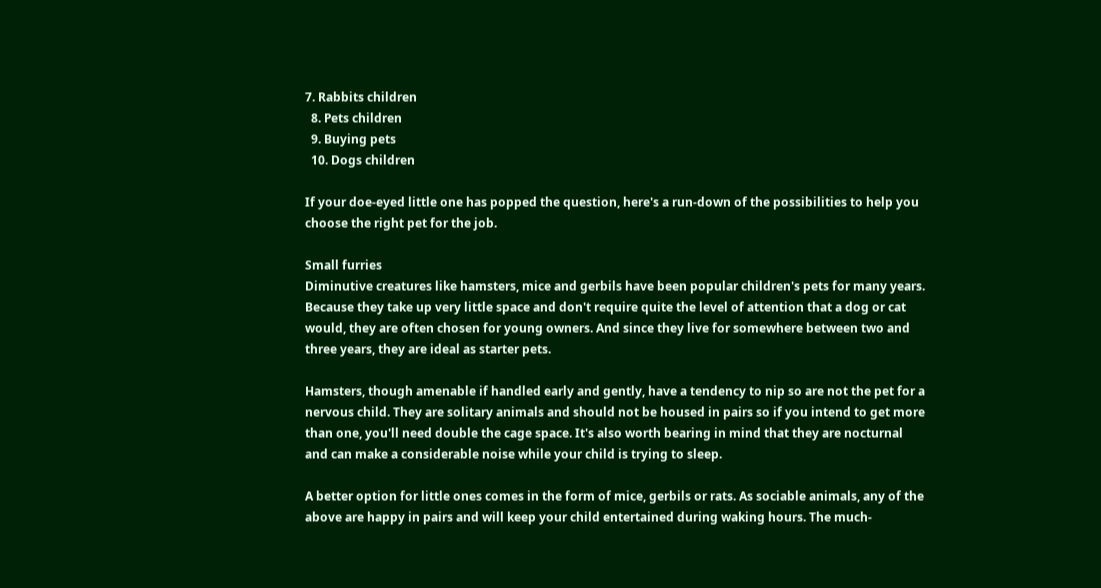7. Rabbits children
  8. Pets children
  9. Buying pets
  10. Dogs children

If your doe-eyed little one has popped the question, here's a run-down of the possibilities to help you choose the right pet for the job.

Small furries
Diminutive creatures like hamsters, mice and gerbils have been popular children's pets for many years. Because they take up very little space and don't require quite the level of attention that a dog or cat would, they are often chosen for young owners. And since they live for somewhere between two and three years, they are ideal as starter pets.

Hamsters, though amenable if handled early and gently, have a tendency to nip so are not the pet for a nervous child. They are solitary animals and should not be housed in pairs so if you intend to get more than one, you'll need double the cage space. It's also worth bearing in mind that they are nocturnal and can make a considerable noise while your child is trying to sleep.

A better option for little ones comes in the form of mice, gerbils or rats. As sociable animals, any of the above are happy in pairs and will keep your child entertained during waking hours. The much-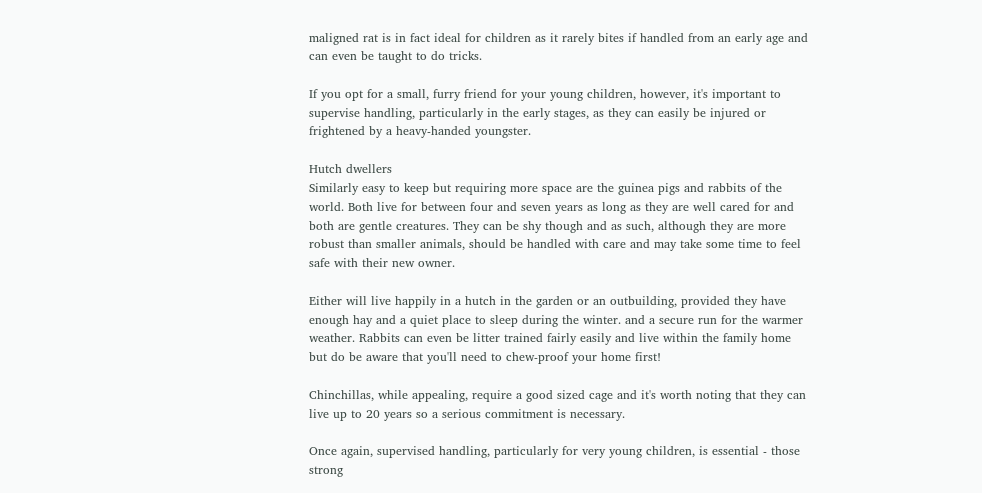maligned rat is in fact ideal for children as it rarely bites if handled from an early age and can even be taught to do tricks.

If you opt for a small, furry friend for your young children, however, it's important to supervise handling, particularly in the early stages, as they can easily be injured or frightened by a heavy-handed youngster.

Hutch dwellers
Similarly easy to keep but requiring more space are the guinea pigs and rabbits of the world. Both live for between four and seven years as long as they are well cared for and both are gentle creatures. They can be shy though and as such, although they are more robust than smaller animals, should be handled with care and may take some time to feel safe with their new owner.

Either will live happily in a hutch in the garden or an outbuilding, provided they have enough hay and a quiet place to sleep during the winter. and a secure run for the warmer weather. Rabbits can even be litter trained fairly easily and live within the family home but do be aware that you'll need to chew-proof your home first!

Chinchillas, while appealing, require a good sized cage and it's worth noting that they can live up to 20 years so a serious commitment is necessary.

Once again, supervised handling, particularly for very young children, is essential - those strong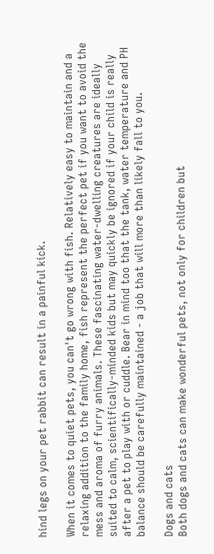hind legs on your pet rabbit can result in a painful kick.

When it comes to quiet pets, you can't go wrong with fish. Relatively easy to maintain and a relaxing addition to the family home, fish represent the perfect pet if you want to avoid the mess and aroma of furry animals. These fascinating water-dwelling creatures are ideally suited to calm, scientifically-minded kids but may quickly be ignored if your child is really after a pet to play with or cuddle. Bear in mind too that the tank, water temperature and PH balance should be carefully maintained - a job that will more than likely fall to you.

Dogs and cats
Both dogs and cats can make wonderful pets, not only for children but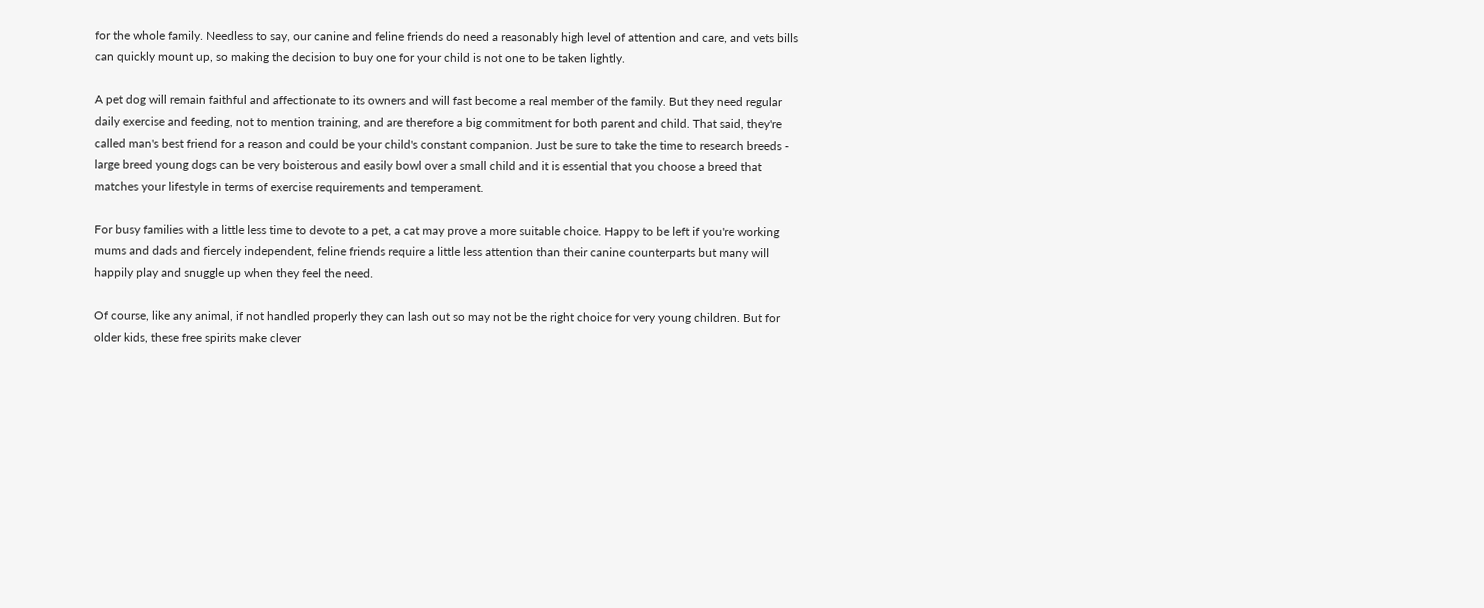for the whole family. Needless to say, our canine and feline friends do need a reasonably high level of attention and care, and vets bills can quickly mount up, so making the decision to buy one for your child is not one to be taken lightly.

A pet dog will remain faithful and affectionate to its owners and will fast become a real member of the family. But they need regular daily exercise and feeding, not to mention training, and are therefore a big commitment for both parent and child. That said, they're called man's best friend for a reason and could be your child's constant companion. Just be sure to take the time to research breeds - large breed young dogs can be very boisterous and easily bowl over a small child and it is essential that you choose a breed that matches your lifestyle in terms of exercise requirements and temperament.

For busy families with a little less time to devote to a pet, a cat may prove a more suitable choice. Happy to be left if you're working mums and dads and fiercely independent, feline friends require a little less attention than their canine counterparts but many will happily play and snuggle up when they feel the need.

Of course, like any animal, if not handled properly they can lash out so may not be the right choice for very young children. But for older kids, these free spirits make clever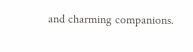and charming companions.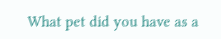What pet did you have as a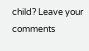child? Leave your comments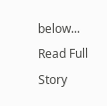below...
Read Full Story